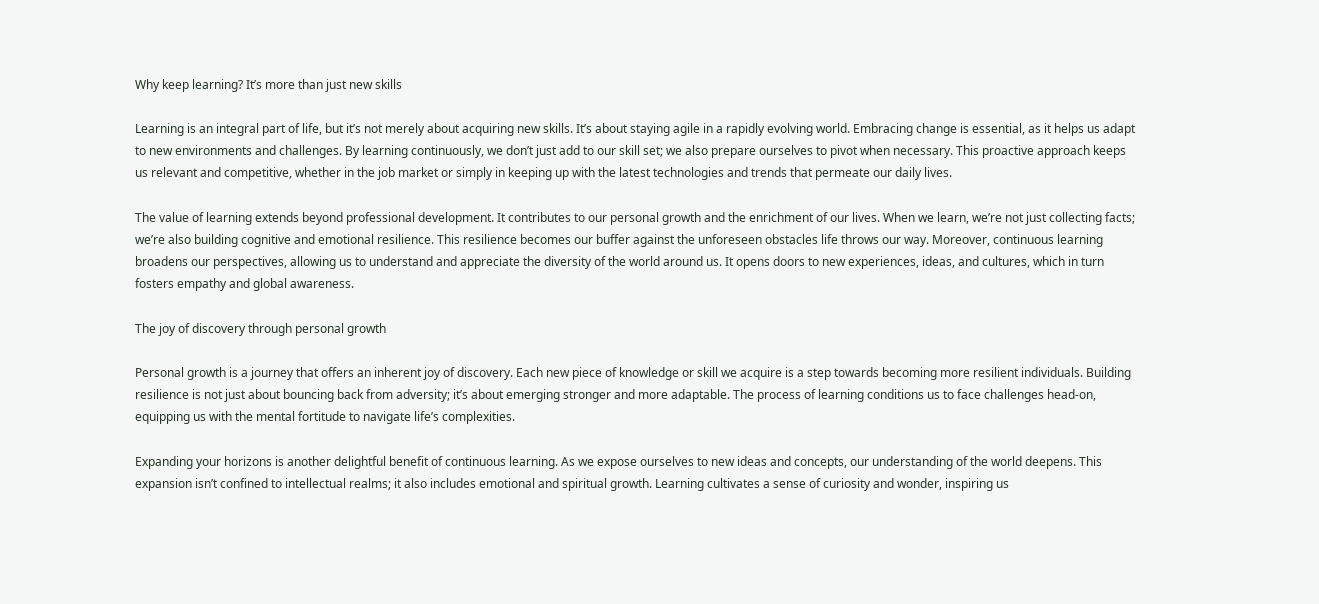Why keep learning? It’s more than just new skills

Learning is an integral part of life, but it’s not merely about acquiring new skills. It’s about staying agile in a rapidly evolving world. Embracing change is essential, as it helps us adapt to new environments and challenges. By learning continuously, we don’t just add to our skill set; we also prepare ourselves to pivot when necessary. This proactive approach keeps us relevant and competitive, whether in the job market or simply in keeping up with the latest technologies and trends that permeate our daily lives.

The value of learning extends beyond professional development. It contributes to our personal growth and the enrichment of our lives. When we learn, we’re not just collecting facts; we’re also building cognitive and emotional resilience. This resilience becomes our buffer against the unforeseen obstacles life throws our way. Moreover, continuous learning broadens our perspectives, allowing us to understand and appreciate the diversity of the world around us. It opens doors to new experiences, ideas, and cultures, which in turn fosters empathy and global awareness.

The joy of discovery through personal growth

Personal growth is a journey that offers an inherent joy of discovery. Each new piece of knowledge or skill we acquire is a step towards becoming more resilient individuals. Building resilience is not just about bouncing back from adversity; it’s about emerging stronger and more adaptable. The process of learning conditions us to face challenges head-on, equipping us with the mental fortitude to navigate life’s complexities.

Expanding your horizons is another delightful benefit of continuous learning. As we expose ourselves to new ideas and concepts, our understanding of the world deepens. This expansion isn’t confined to intellectual realms; it also includes emotional and spiritual growth. Learning cultivates a sense of curiosity and wonder, inspiring us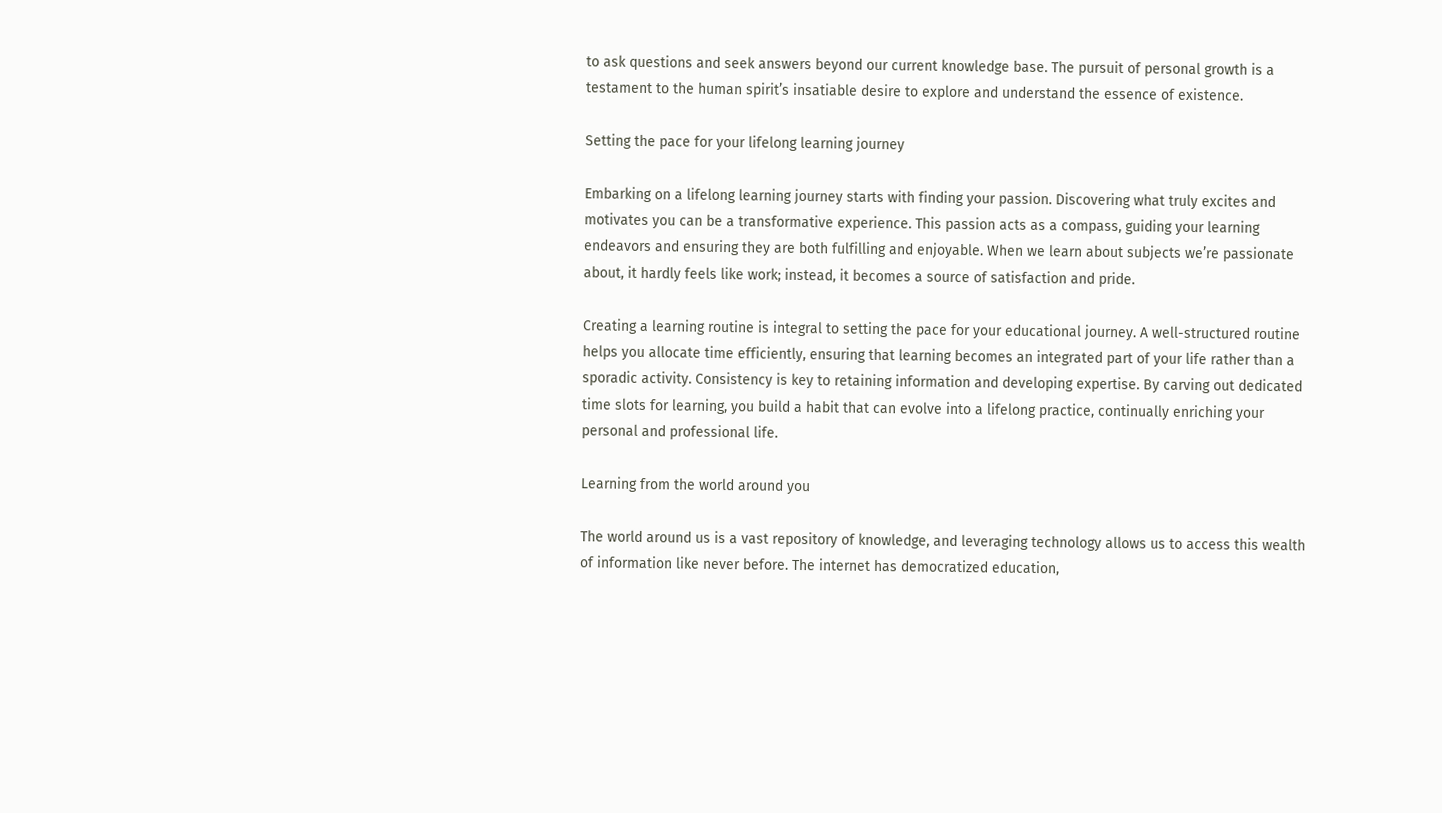to ask questions and seek answers beyond our current knowledge base. The pursuit of personal growth is a testament to the human spirit’s insatiable desire to explore and understand the essence of existence.

Setting the pace for your lifelong learning journey

Embarking on a lifelong learning journey starts with finding your passion. Discovering what truly excites and motivates you can be a transformative experience. This passion acts as a compass, guiding your learning endeavors and ensuring they are both fulfilling and enjoyable. When we learn about subjects we’re passionate about, it hardly feels like work; instead, it becomes a source of satisfaction and pride.

Creating a learning routine is integral to setting the pace for your educational journey. A well-structured routine helps you allocate time efficiently, ensuring that learning becomes an integrated part of your life rather than a sporadic activity. Consistency is key to retaining information and developing expertise. By carving out dedicated time slots for learning, you build a habit that can evolve into a lifelong practice, continually enriching your personal and professional life.

Learning from the world around you

The world around us is a vast repository of knowledge, and leveraging technology allows us to access this wealth of information like never before. The internet has democratized education,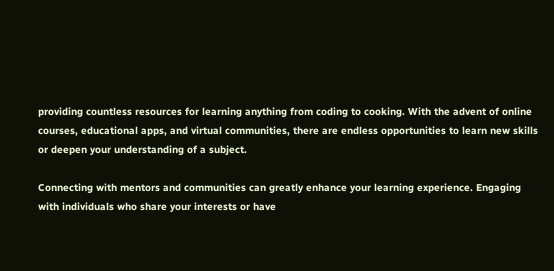providing countless resources for learning anything from coding to cooking. With the advent of online courses, educational apps, and virtual communities, there are endless opportunities to learn new skills or deepen your understanding of a subject.

Connecting with mentors and communities can greatly enhance your learning experience. Engaging with individuals who share your interests or have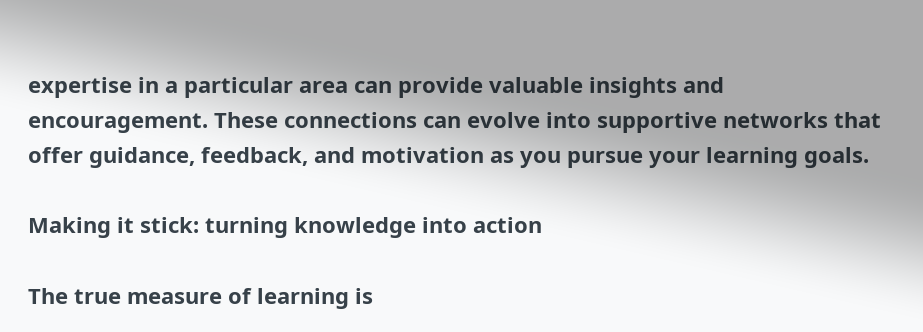expertise in a particular area can provide valuable insights and encouragement. These connections can evolve into supportive networks that offer guidance, feedback, and motivation as you pursue your learning goals.

Making it stick: turning knowledge into action

The true measure of learning is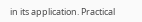in its application. Practical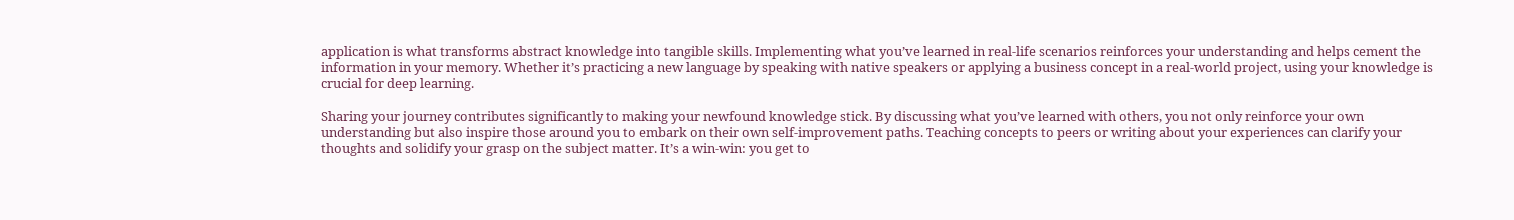application is what transforms abstract knowledge into tangible skills. Implementing what you’ve learned in real-life scenarios reinforces your understanding and helps cement the information in your memory. Whether it’s practicing a new language by speaking with native speakers or applying a business concept in a real-world project, using your knowledge is crucial for deep learning.

Sharing your journey contributes significantly to making your newfound knowledge stick. By discussing what you’ve learned with others, you not only reinforce your own understanding but also inspire those around you to embark on their own self-improvement paths. Teaching concepts to peers or writing about your experiences can clarify your thoughts and solidify your grasp on the subject matter. It’s a win-win: you get to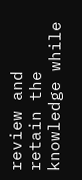review and retain the knowledge while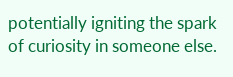potentially igniting the spark of curiosity in someone else.